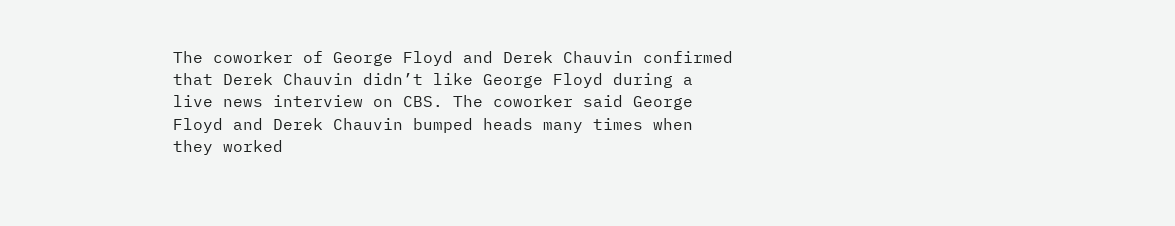The coworker of George Floyd and Derek Chauvin confirmed that Derek Chauvin didn’t like George Floyd during a live news interview on CBS. The coworker said George Floyd and Derek Chauvin bumped heads many times when they worked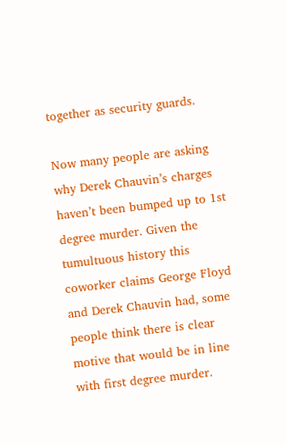together as security guards.

Now many people are asking why Derek Chauvin’s charges haven’t been bumped up to 1st degree murder. Given the tumultuous history this coworker claims George Floyd and Derek Chauvin had, some people think there is clear motive that would be in line with first degree murder.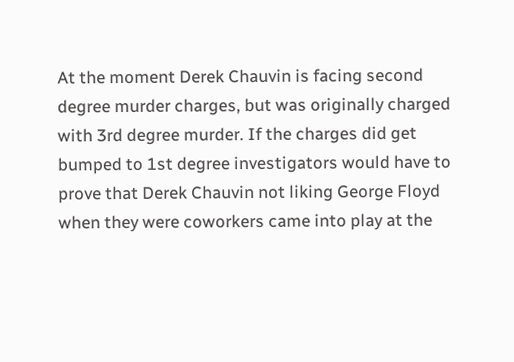At the moment Derek Chauvin is facing second degree murder charges, but was originally charged with 3rd degree murder. If the charges did get bumped to 1st degree investigators would have to prove that Derek Chauvin not liking George Floyd when they were coworkers came into play at the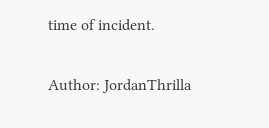time of incident.

Author: JordanThrilla